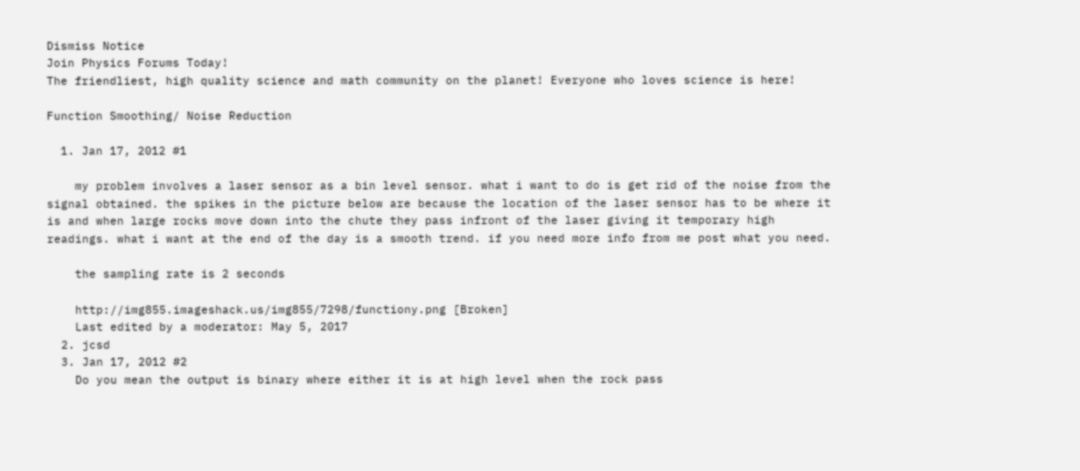Dismiss Notice
Join Physics Forums Today!
The friendliest, high quality science and math community on the planet! Everyone who loves science is here!

Function Smoothing/ Noise Reduction

  1. Jan 17, 2012 #1

    my problem involves a laser sensor as a bin level sensor. what i want to do is get rid of the noise from the signal obtained. the spikes in the picture below are because the location of the laser sensor has to be where it is and when large rocks move down into the chute they pass infront of the laser giving it temporary high readings. what i want at the end of the day is a smooth trend. if you need more info from me post what you need.

    the sampling rate is 2 seconds

    http://img855.imageshack.us/img855/7298/functiony.png [Broken]
    Last edited by a moderator: May 5, 2017
  2. jcsd
  3. Jan 17, 2012 #2
    Do you mean the output is binary where either it is at high level when the rock pass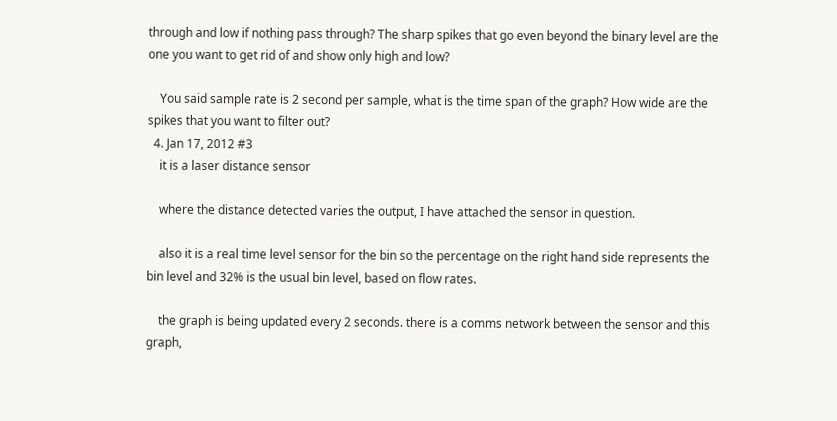through and low if nothing pass through? The sharp spikes that go even beyond the binary level are the one you want to get rid of and show only high and low?

    You said sample rate is 2 second per sample, what is the time span of the graph? How wide are the spikes that you want to filter out?
  4. Jan 17, 2012 #3
    it is a laser distance sensor

    where the distance detected varies the output, I have attached the sensor in question.

    also it is a real time level sensor for the bin so the percentage on the right hand side represents the bin level and 32% is the usual bin level, based on flow rates.

    the graph is being updated every 2 seconds. there is a comms network between the sensor and this graph,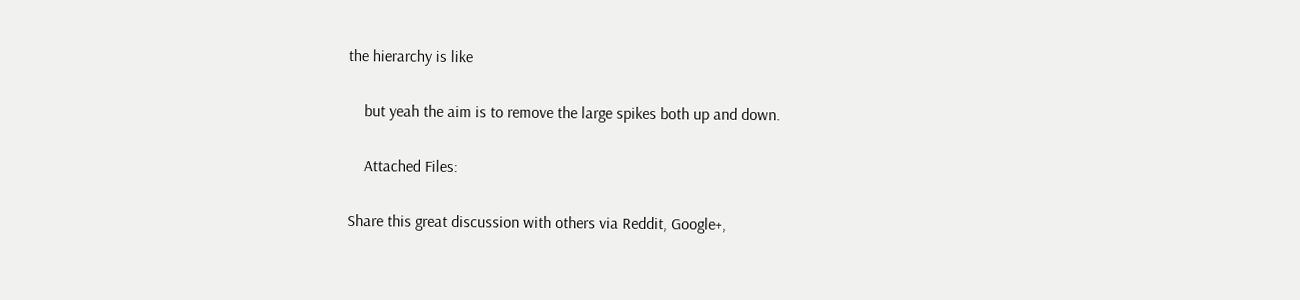the hierarchy is like

    but yeah the aim is to remove the large spikes both up and down.

    Attached Files:

Share this great discussion with others via Reddit, Google+,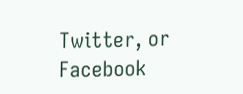Twitter, or Facebook